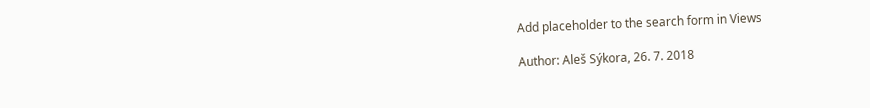Add placeholder to the search form in Views

Author: Aleš Sýkora, 26. 7. 2018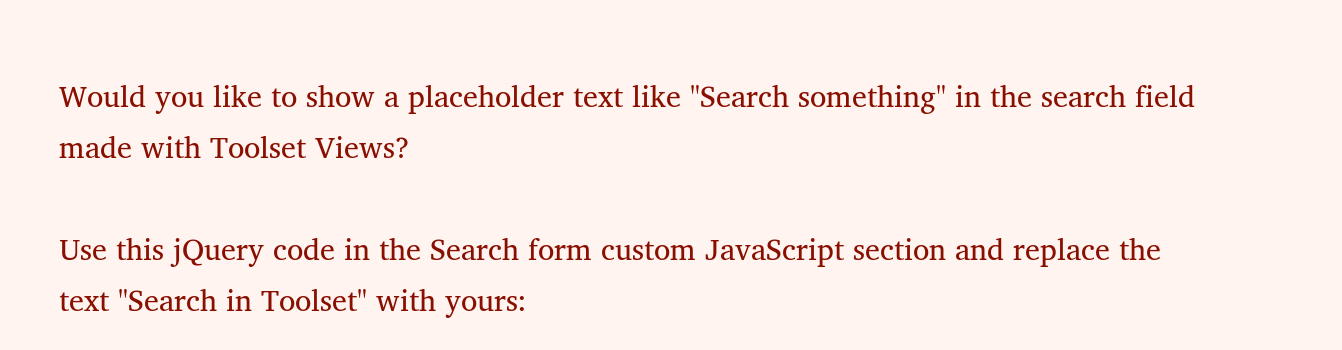Would you like to show a placeholder text like "Search something" in the search field made with Toolset Views?

Use this jQuery code in the Search form custom JavaScript section and replace the text "Search in Toolset" with yours: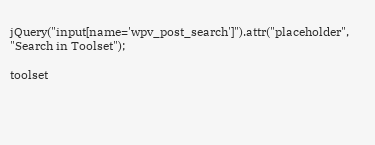jQuery("input[name='wpv_post_search']").attr("placeholder", "Search in Toolset");

toolset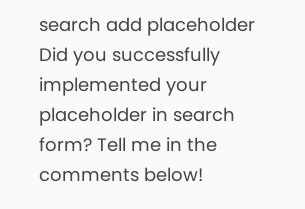search add placeholder
Did you successfully implemented your placeholder in search form? Tell me in the comments below!